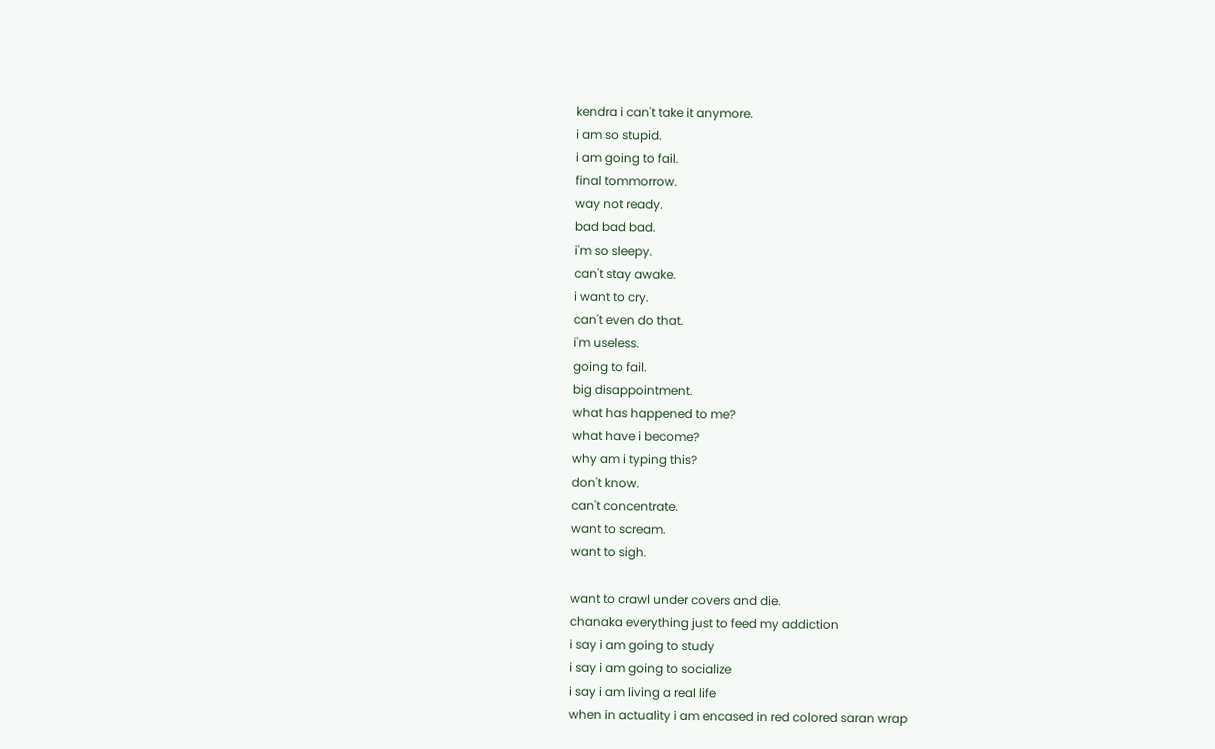kendra i can't take it anymore.
i am so stupid.
i am going to fail.
final tommorrow.
way not ready.
bad bad bad.
i'm so sleepy.
can't stay awake.
i want to cry.
can't even do that.
i'm useless.
going to fail.
big disappointment.
what has happened to me?
what have i become?
why am i typing this?
don't know.
can't concentrate.
want to scream.
want to sigh.

want to crawl under covers and die.
chanaka everything just to feed my addiction
i say i am going to study
i say i am going to socialize
i say i am living a real life
when in actuality i am encased in red colored saran wrap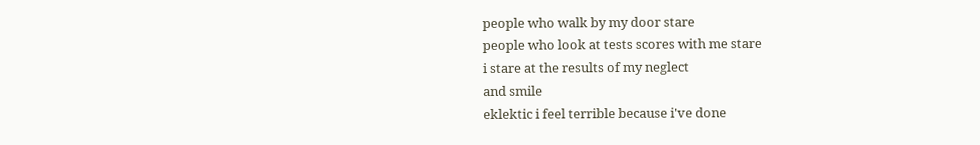people who walk by my door stare
people who look at tests scores with me stare
i stare at the results of my neglect
and smile
eklektic i feel terrible because i've done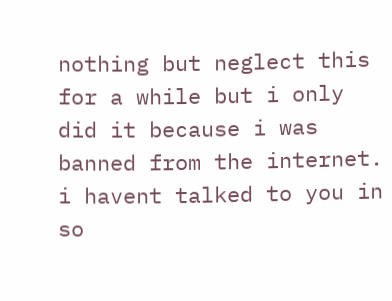nothing but neglect this for a while but i only did it because i was banned from the internet. i havent talked to you in so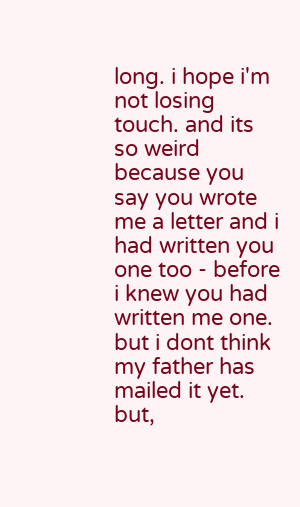long. i hope i'm not losing touch. and its so weird because you say you wrote me a letter and i had written you one too - before i knew you had written me one. but i dont think my father has mailed it yet. but,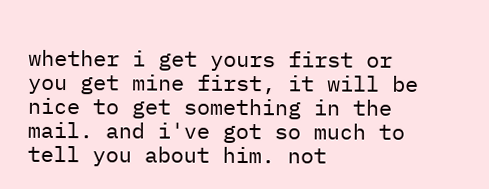whether i get yours first or you get mine first, it will be nice to get something in the mail. and i've got so much to tell you about him. not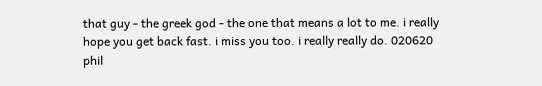that guy - the greek god - the one that means a lot to me. i really hope you get back fast. i miss you too. i really really do. 020620
phil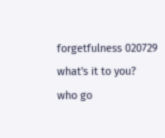forgetfulness 020729
what's it to you?
who go